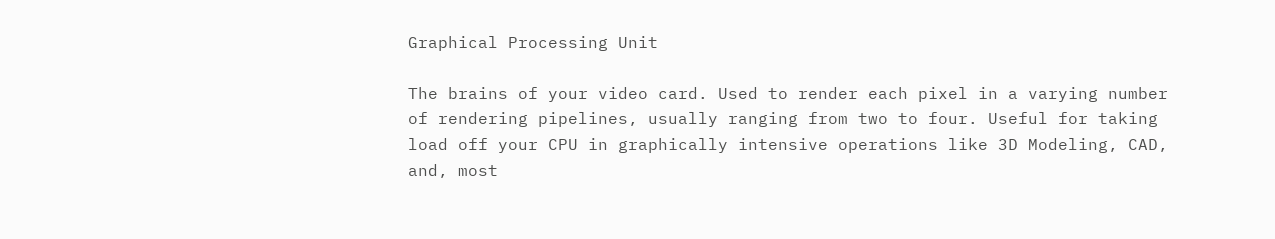Graphical Processing Unit

The brains of your video card. Used to render each pixel in a varying number of rendering pipelines, usually ranging from two to four. Useful for taking load off your CPU in graphically intensive operations like 3D Modeling, CAD, and, most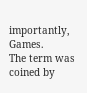importantly, Games.
The term was coined by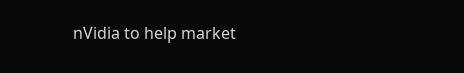nVidia to help market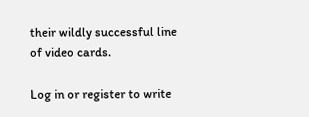their wildly successful line of video cards.

Log in or register to write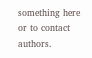something here or to contact authors.